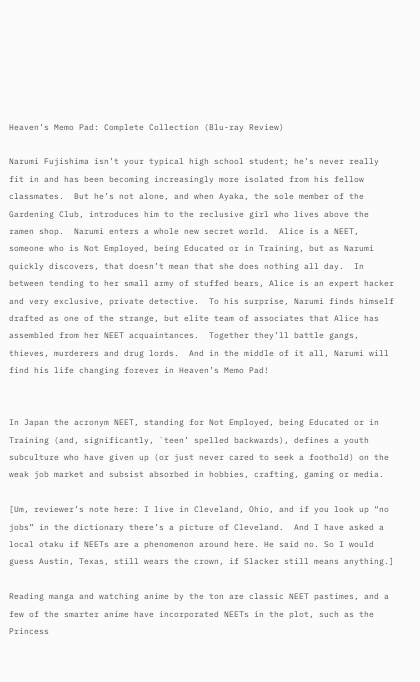Heaven’s Memo Pad: Complete Collection (Blu-ray Review)

Narumi Fujishima isn’t your typical high school student; he’s never really fit in and has been becoming increasingly more isolated from his fellow classmates.  But he’s not alone, and when Ayaka, the sole member of the Gardening Club, introduces him to the reclusive girl who lives above the ramen shop.  Narumi enters a whole new secret world.  Alice is a NEET, someone who is Not Employed, being Educated or in Training, but as Narumi quickly discovers, that doesn’t mean that she does nothing all day.  In between tending to her small army of stuffed bears, Alice is an expert hacker and very exclusive, private detective.  To his surprise, Narumi finds himself drafted as one of the strange, but elite team of associates that Alice has assembled from her NEET acquaintances.  Together they’ll battle gangs, thieves, murderers and drug lords.  And in the middle of it all, Narumi will find his life changing forever in Heaven’s Memo Pad!


In Japan the acronym NEET, standing for Not Employed, being Educated or in Training (and, significantly, `teen’ spelled backwards), defines a youth subculture who have given up (or just never cared to seek a foothold) on the weak job market and subsist absorbed in hobbies, crafting, gaming or media.

[Um, reviewer’s note here: I live in Cleveland, Ohio, and if you look up “no jobs” in the dictionary there’s a picture of Cleveland.  And I have asked a local otaku if NEETs are a phenomenon around here. He said no. So I would guess Austin, Texas, still wears the crown, if Slacker still means anything.]

Reading manga and watching anime by the ton are classic NEET pastimes, and a few of the smarter anime have incorporated NEETs in the plot, such as the Princess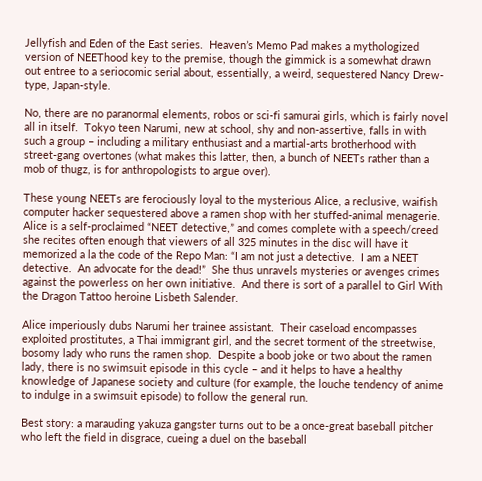Jellyfish and Eden of the East series.  Heaven’s Memo Pad makes a mythologized version of NEEThood key to the premise, though the gimmick is a somewhat drawn out entree to a seriocomic serial about, essentially, a weird, sequestered Nancy Drew-type, Japan-style.

No, there are no paranormal elements, robos or sci-fi samurai girls, which is fairly novel all in itself.  Tokyo teen Narumi, new at school, shy and non-assertive, falls in with such a group – including a military enthusiast and a martial-arts brotherhood with street-gang overtones (what makes this latter, then, a bunch of NEETs rather than a mob of thugz, is for anthropologists to argue over).

These young NEETs are ferociously loyal to the mysterious Alice, a reclusive, waifish computer hacker sequestered above a ramen shop with her stuffed-animal menagerie.  Alice is a self-proclaimed “NEET detective,” and comes complete with a speech/creed she recites often enough that viewers of all 325 minutes in the disc will have it memorized a la the code of the Repo Man: “I am not just a detective.  I am a NEET detective.  An advocate for the dead!”  She thus unravels mysteries or avenges crimes against the powerless on her own initiative.  And there is sort of a parallel to Girl With the Dragon Tattoo heroine Lisbeth Salender.

Alice imperiously dubs Narumi her trainee assistant.  Their caseload encompasses exploited prostitutes, a Thai immigrant girl, and the secret torment of the streetwise, bosomy lady who runs the ramen shop.  Despite a boob joke or two about the ramen lady, there is no swimsuit episode in this cycle – and it helps to have a healthy knowledge of Japanese society and culture (for example, the louche tendency of anime to indulge in a swimsuit episode) to follow the general run.

Best story: a marauding yakuza gangster turns out to be a once-great baseball pitcher who left the field in disgrace, cueing a duel on the baseball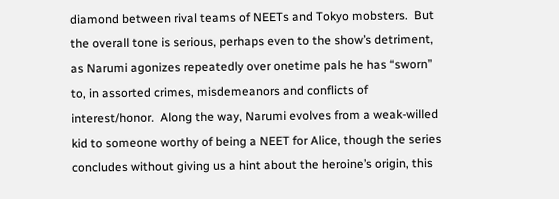diamond between rival teams of NEETs and Tokyo mobsters.  But the overall tone is serious, perhaps even to the show’s detriment, as Narumi agonizes repeatedly over onetime pals he has “sworn” to, in assorted crimes, misdemeanors and conflicts of interest/honor.  Along the way, Narumi evolves from a weak-willed kid to someone worthy of being a NEET for Alice, though the series concludes without giving us a hint about the heroine’s origin, this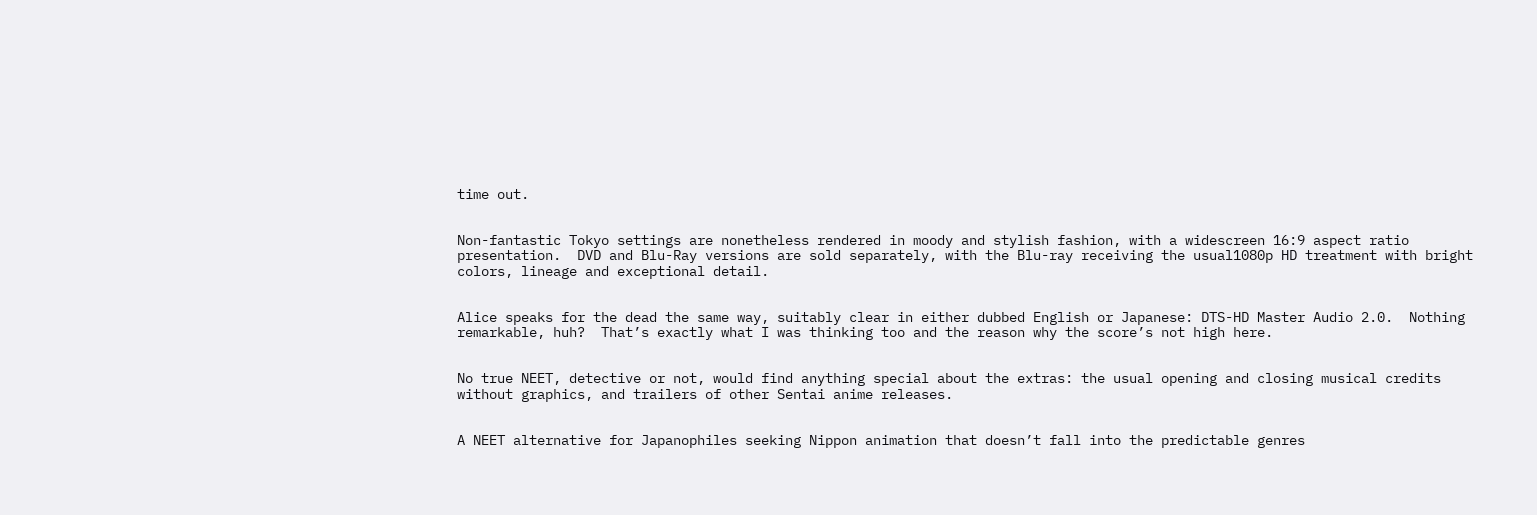time out.


Non-fantastic Tokyo settings are nonetheless rendered in moody and stylish fashion, with a widescreen 16:9 aspect ratio presentation.  DVD and Blu-Ray versions are sold separately, with the Blu-ray receiving the usual1080p HD treatment with bright colors, lineage and exceptional detail.


Alice speaks for the dead the same way, suitably clear in either dubbed English or Japanese: DTS-HD Master Audio 2.0.  Nothing remarkable, huh?  That’s exactly what I was thinking too and the reason why the score’s not high here.


No true NEET, detective or not, would find anything special about the extras: the usual opening and closing musical credits without graphics, and trailers of other Sentai anime releases.


A NEET alternative for Japanophiles seeking Nippon animation that doesn’t fall into the predictable genres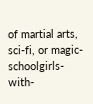of martial arts, sci-fi, or magic-schoolgirls-with-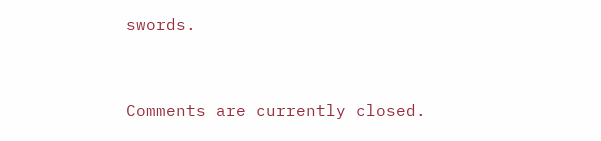swords.


Comments are currently closed.